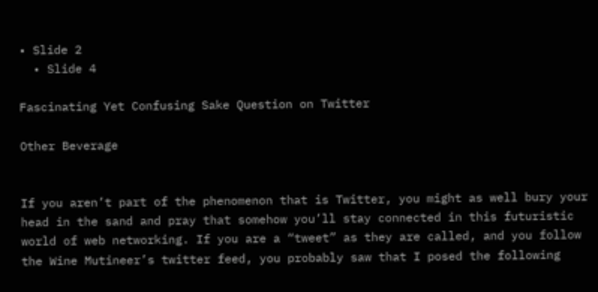• Slide 2
  • Slide 4

Fascinating Yet Confusing Sake Question on Twitter

Other Beverage


If you aren’t part of the phenomenon that is Twitter, you might as well bury your head in the sand and pray that somehow you’ll stay connected in this futuristic world of web networking. If you are a “tweet” as they are called, and you follow the Wine Mutineer’s twitter feed, you probably saw that I posed the following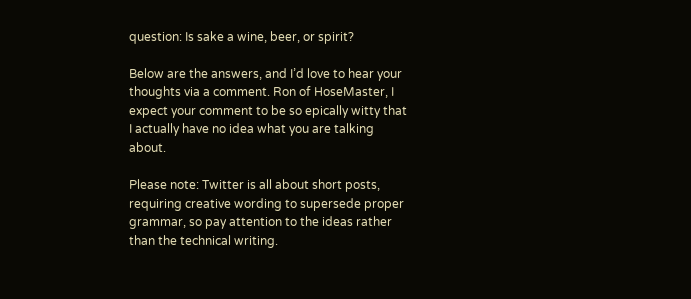question: Is sake a wine, beer, or spirit?

Below are the answers, and I’d love to hear your thoughts via a comment. Ron of HoseMaster, I expect your comment to be so epically witty that I actually have no idea what you are talking about.

Please note: Twitter is all about short posts, requiring creative wording to supersede proper grammar, so pay attention to the ideas rather than the technical writing.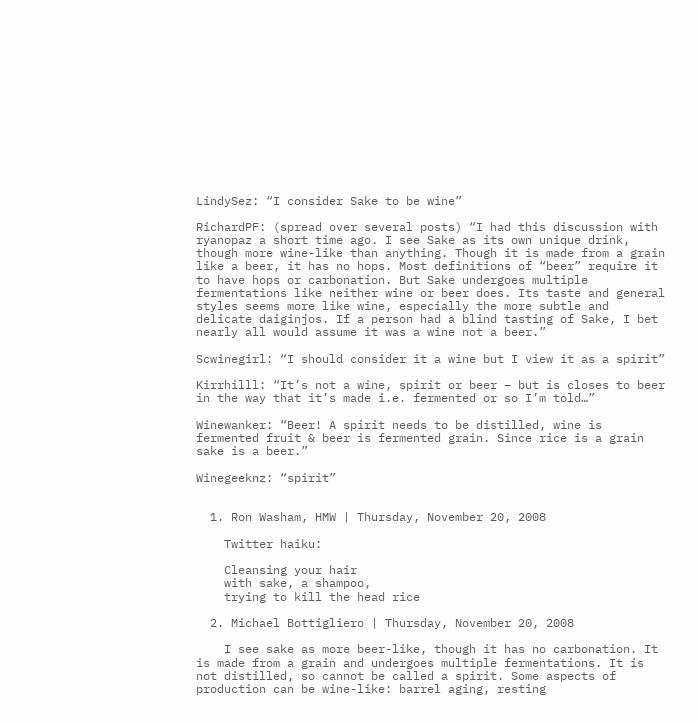LindySez: “I consider Sake to be wine”

RichardPF: (spread over several posts) “I had this discussion with ryanopaz a short time ago. I see Sake as its own unique drink, though more wine-like than anything. Though it is made from a grain like a beer, it has no hops. Most definitions of “beer” require it to have hops or carbonation. But Sake undergoes multiple fermentations like neither wine or beer does. Its taste and general styles seems more like wine, especially the more subtle and delicate daiginjos. If a person had a blind tasting of Sake, I bet nearly all would assume it was a wine not a beer.”

Scwinegirl: “I should consider it a wine but I view it as a spirit”

Kirrhilll: “It’s not a wine, spirit or beer – but is closes to beer in the way that it’s made i.e. fermented or so I’m told…”

Winewanker: “Beer! A spirit needs to be distilled, wine is fermented fruit & beer is fermented grain. Since rice is a grain sake is a beer.”

Winegeeknz: “spirit”


  1. Ron Washam, HMW | Thursday, November 20, 2008

    Twitter haiku:

    Cleansing your hair
    with sake, a shampoo,
    trying to kill the head rice

  2. Michael Bottigliero | Thursday, November 20, 2008

    I see sake as more beer-like, though it has no carbonation. It is made from a grain and undergoes multiple fermentations. It is not distilled, so cannot be called a spirit. Some aspects of production can be wine-like: barrel aging, resting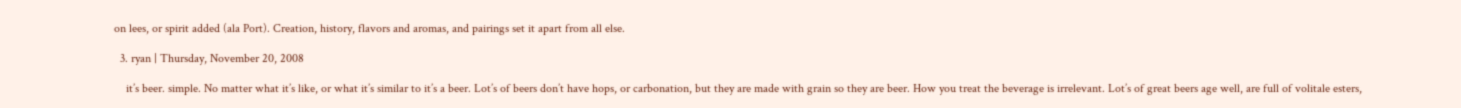on lees, or spirit added (ala Port). Creation, history, flavors and aromas, and pairings set it apart from all else.

  3. ryan | Thursday, November 20, 2008

    it’s beer. simple. No matter what it’s like, or what it’s similar to it’s a beer. Lot’s of beers don’t have hops, or carbonation, but they are made with grain so they are beer. How you treat the beverage is irrelevant. Lot’s of great beers age well, are full of volitale esters,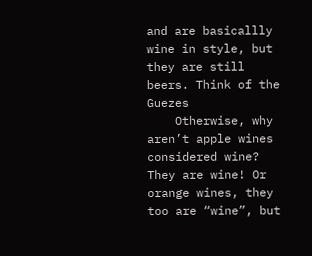and are basicallly wine in style, but they are still beers. Think of the Guezes
    Otherwise, why aren’t apple wines considered wine? They are wine! Or orange wines, they too are “wine”, but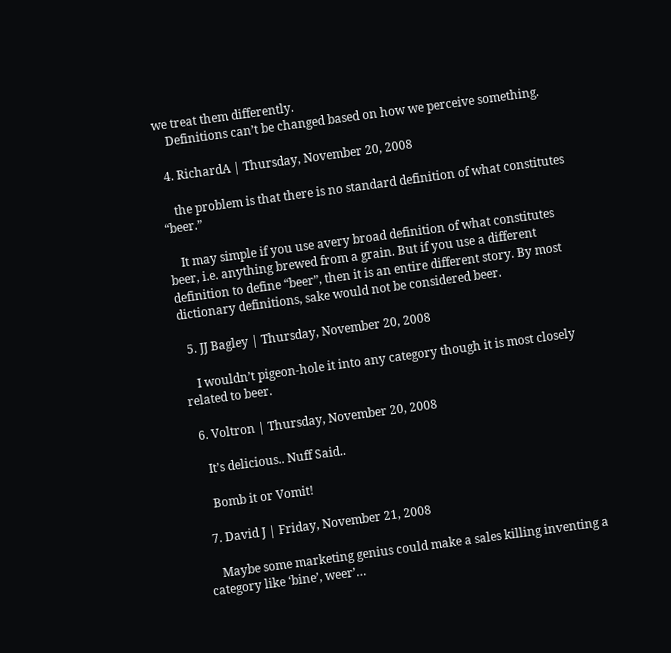we treat them differently.
    Definitions can’t be changed based on how we perceive something.

  4. RichardA | Thursday, November 20, 2008

    the problem is that there is no standard definition of what constitutes “beer.”

    It may simple if you use avery broad definition of what constitutes beer, i.e. anything brewed from a grain. But if you use a different definition to define “beer”, then it is an entire different story. By most dictionary definitions, sake would not be considered beer.

  5. JJ Bagley | Thursday, November 20, 2008

    I wouldn’t pigeon-hole it into any category though it is most closely related to beer.

  6. Voltron | Thursday, November 20, 2008

    It’s delicious.. Nuff Said..

    Bomb it or Vomit!

  7. David J | Friday, November 21, 2008

    Maybe some marketing genius could make a sales killing inventing a category like ‘bine’, weer’…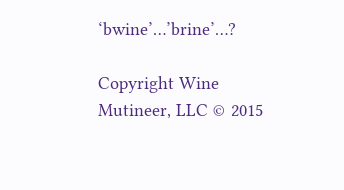‘bwine’…’brine’…?

Copyright Wine Mutineer, LLC © 2015